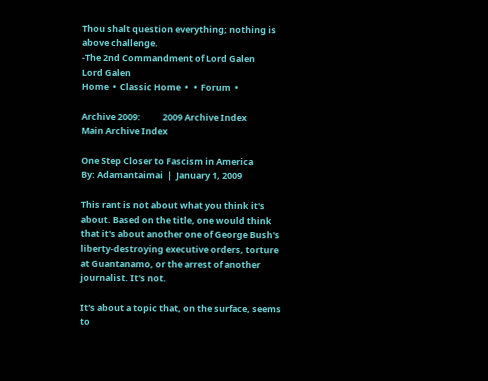Thou shalt question everything; nothing is above challenge.
-The 2nd Commandment of Lord Galen
Lord Galen
Home  •  Classic Home  •   •  Forum  •

Archive 2009:           2009 Archive Index           Main Archive Index

One Step Closer to Fascism in America
By: Adamantaimai  |  January 1, 2009

This rant is not about what you think it's about. Based on the title, one would think that it's about another one of George Bush's liberty-destroying executive orders, torture at Guantanamo, or the arrest of another journalist. It's not.

It's about a topic that, on the surface, seems to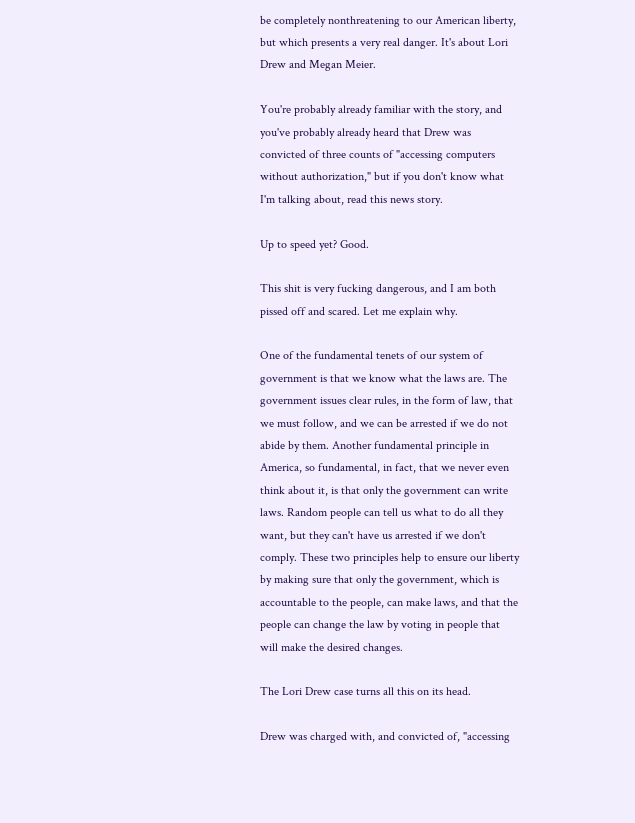be completely nonthreatening to our American liberty, but which presents a very real danger. It's about Lori Drew and Megan Meier.

You're probably already familiar with the story, and you've probably already heard that Drew was convicted of three counts of "accessing computers without authorization," but if you don't know what I'm talking about, read this news story.

Up to speed yet? Good.

This shit is very fucking dangerous, and I am both pissed off and scared. Let me explain why.

One of the fundamental tenets of our system of government is that we know what the laws are. The government issues clear rules, in the form of law, that we must follow, and we can be arrested if we do not abide by them. Another fundamental principle in America, so fundamental, in fact, that we never even think about it, is that only the government can write laws. Random people can tell us what to do all they want, but they can't have us arrested if we don't comply. These two principles help to ensure our liberty by making sure that only the government, which is accountable to the people, can make laws, and that the people can change the law by voting in people that will make the desired changes.

The Lori Drew case turns all this on its head.

Drew was charged with, and convicted of, "accessing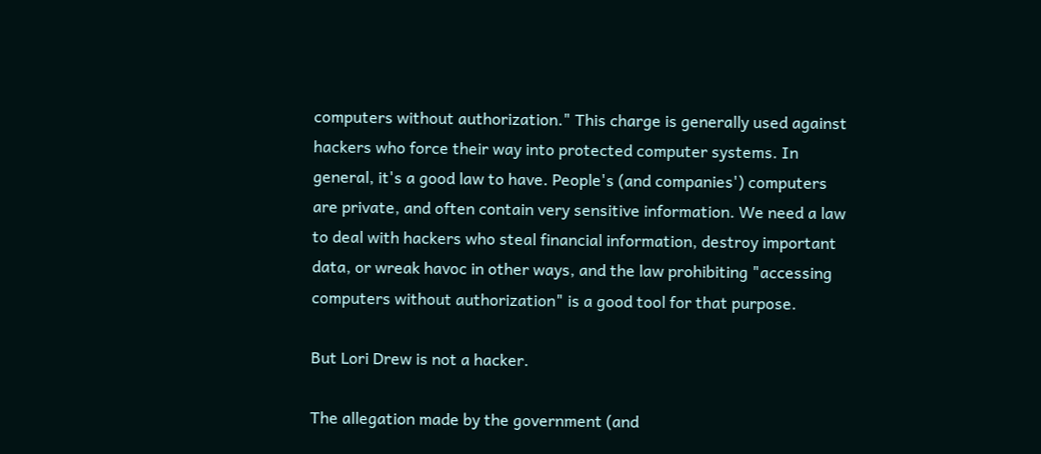computers without authorization." This charge is generally used against hackers who force their way into protected computer systems. In general, it's a good law to have. People's (and companies') computers are private, and often contain very sensitive information. We need a law to deal with hackers who steal financial information, destroy important data, or wreak havoc in other ways, and the law prohibiting "accessing computers without authorization" is a good tool for that purpose.

But Lori Drew is not a hacker.

The allegation made by the government (and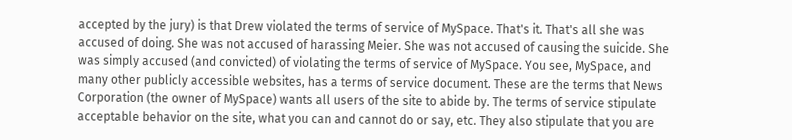accepted by the jury) is that Drew violated the terms of service of MySpace. That's it. That's all she was accused of doing. She was not accused of harassing Meier. She was not accused of causing the suicide. She was simply accused (and convicted) of violating the terms of service of MySpace. You see, MySpace, and many other publicly accessible websites, has a terms of service document. These are the terms that News Corporation (the owner of MySpace) wants all users of the site to abide by. The terms of service stipulate acceptable behavior on the site, what you can and cannot do or say, etc. They also stipulate that you are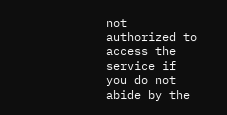not authorized to access the service if you do not abide by the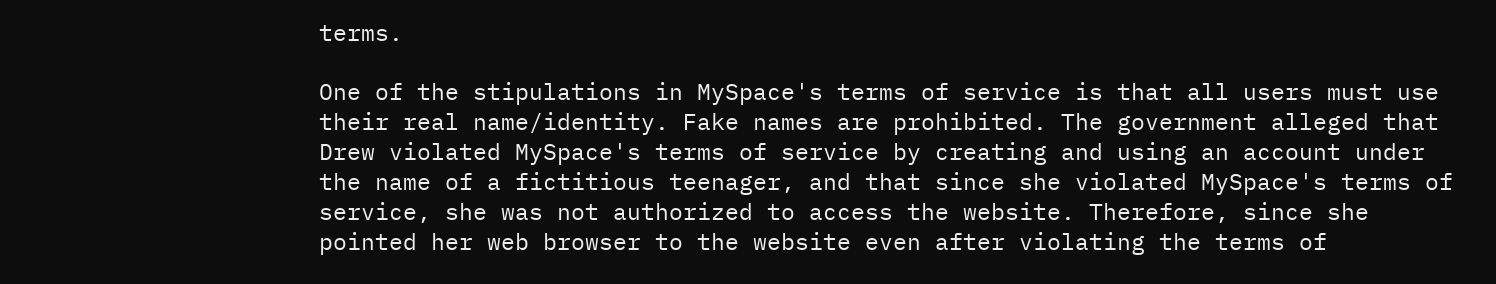terms.

One of the stipulations in MySpace's terms of service is that all users must use their real name/identity. Fake names are prohibited. The government alleged that Drew violated MySpace's terms of service by creating and using an account under the name of a fictitious teenager, and that since she violated MySpace's terms of service, she was not authorized to access the website. Therefore, since she pointed her web browser to the website even after violating the terms of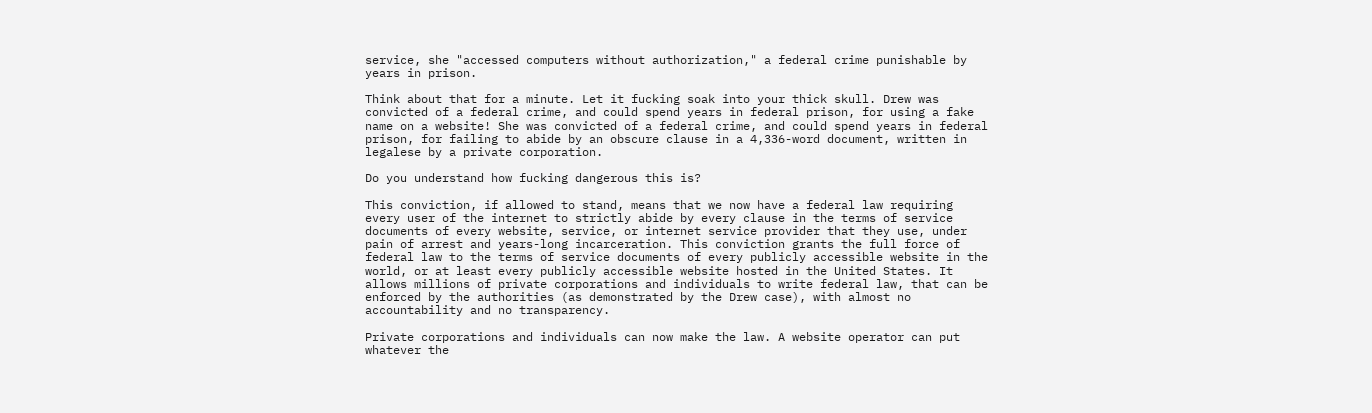service, she "accessed computers without authorization," a federal crime punishable by years in prison.

Think about that for a minute. Let it fucking soak into your thick skull. Drew was convicted of a federal crime, and could spend years in federal prison, for using a fake name on a website! She was convicted of a federal crime, and could spend years in federal prison, for failing to abide by an obscure clause in a 4,336-word document, written in legalese by a private corporation.

Do you understand how fucking dangerous this is?

This conviction, if allowed to stand, means that we now have a federal law requiring every user of the internet to strictly abide by every clause in the terms of service documents of every website, service, or internet service provider that they use, under pain of arrest and years-long incarceration. This conviction grants the full force of federal law to the terms of service documents of every publicly accessible website in the world, or at least every publicly accessible website hosted in the United States. It allows millions of private corporations and individuals to write federal law, that can be enforced by the authorities (as demonstrated by the Drew case), with almost no accountability and no transparency.

Private corporations and individuals can now make the law. A website operator can put whatever the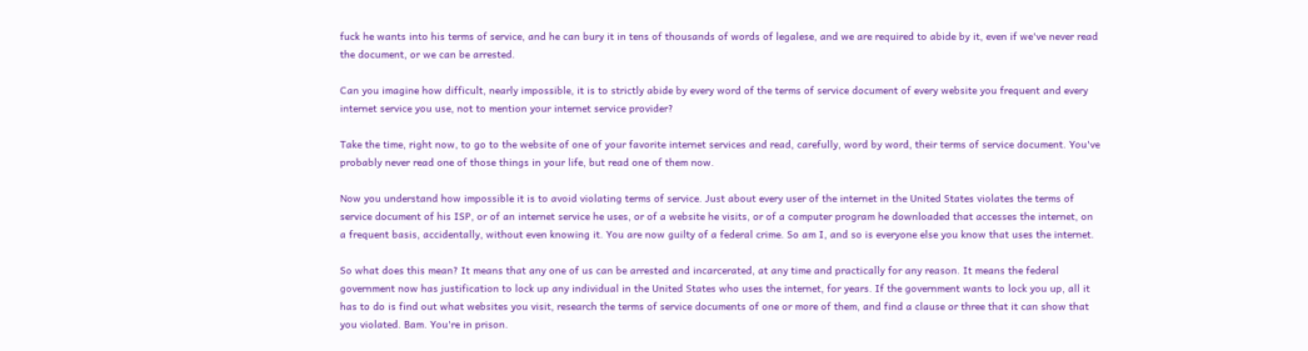fuck he wants into his terms of service, and he can bury it in tens of thousands of words of legalese, and we are required to abide by it, even if we've never read the document, or we can be arrested.

Can you imagine how difficult, nearly impossible, it is to strictly abide by every word of the terms of service document of every website you frequent and every internet service you use, not to mention your internet service provider?

Take the time, right now, to go to the website of one of your favorite internet services and read, carefully, word by word, their terms of service document. You've probably never read one of those things in your life, but read one of them now.

Now you understand how impossible it is to avoid violating terms of service. Just about every user of the internet in the United States violates the terms of service document of his ISP, or of an internet service he uses, or of a website he visits, or of a computer program he downloaded that accesses the internet, on a frequent basis, accidentally, without even knowing it. You are now guilty of a federal crime. So am I, and so is everyone else you know that uses the internet.

So what does this mean? It means that any one of us can be arrested and incarcerated, at any time and practically for any reason. It means the federal government now has justification to lock up any individual in the United States who uses the internet, for years. If the government wants to lock you up, all it has to do is find out what websites you visit, research the terms of service documents of one or more of them, and find a clause or three that it can show that you violated. Bam. You're in prison.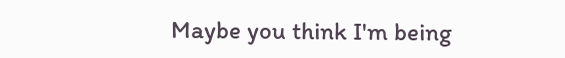Maybe you think I'm being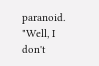paranoid. "Well, I don't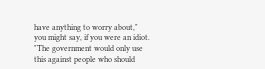have anything to worry about," you might say, if you were an idiot. "The government would only use this against people who should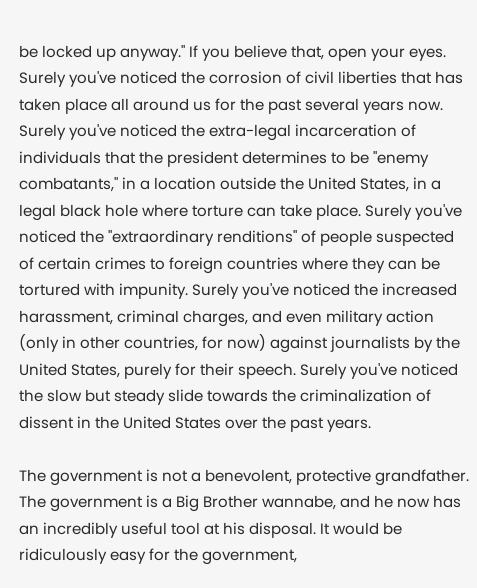be locked up anyway." If you believe that, open your eyes. Surely you've noticed the corrosion of civil liberties that has taken place all around us for the past several years now. Surely you've noticed the extra-legal incarceration of individuals that the president determines to be "enemy combatants," in a location outside the United States, in a legal black hole where torture can take place. Surely you've noticed the "extraordinary renditions" of people suspected of certain crimes to foreign countries where they can be tortured with impunity. Surely you've noticed the increased harassment, criminal charges, and even military action (only in other countries, for now) against journalists by the United States, purely for their speech. Surely you've noticed the slow but steady slide towards the criminalization of dissent in the United States over the past years.

The government is not a benevolent, protective grandfather. The government is a Big Brother wannabe, and he now has an incredibly useful tool at his disposal. It would be ridiculously easy for the government,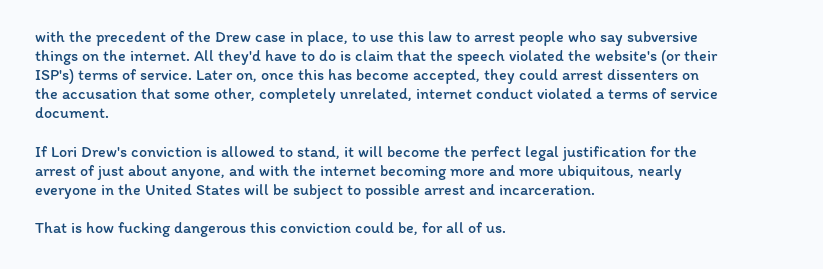with the precedent of the Drew case in place, to use this law to arrest people who say subversive things on the internet. All they'd have to do is claim that the speech violated the website's (or their ISP's) terms of service. Later on, once this has become accepted, they could arrest dissenters on the accusation that some other, completely unrelated, internet conduct violated a terms of service document.

If Lori Drew's conviction is allowed to stand, it will become the perfect legal justification for the arrest of just about anyone, and with the internet becoming more and more ubiquitous, nearly everyone in the United States will be subject to possible arrest and incarceration.

That is how fucking dangerous this conviction could be, for all of us.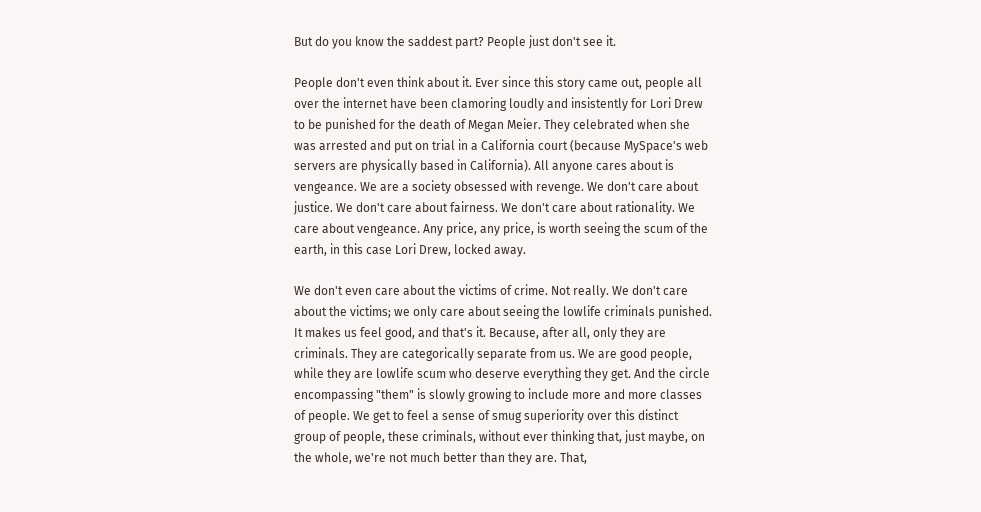But do you know the saddest part? People just don't see it.

People don't even think about it. Ever since this story came out, people all over the internet have been clamoring loudly and insistently for Lori Drew to be punished for the death of Megan Meier. They celebrated when she was arrested and put on trial in a California court (because MySpace's web servers are physically based in California). All anyone cares about is vengeance. We are a society obsessed with revenge. We don't care about justice. We don't care about fairness. We don't care about rationality. We care about vengeance. Any price, any price, is worth seeing the scum of the earth, in this case Lori Drew, locked away.

We don't even care about the victims of crime. Not really. We don't care about the victims; we only care about seeing the lowlife criminals punished. It makes us feel good, and that's it. Because, after all, only they are criminals. They are categorically separate from us. We are good people, while they are lowlife scum who deserve everything they get. And the circle encompassing "them" is slowly growing to include more and more classes of people. We get to feel a sense of smug superiority over this distinct group of people, these criminals, without ever thinking that, just maybe, on the whole, we're not much better than they are. That,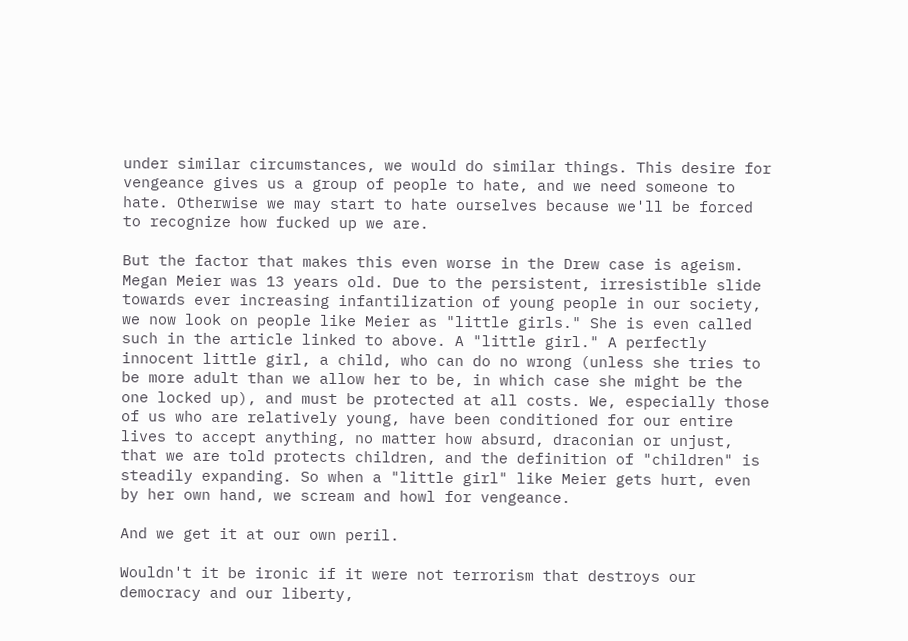under similar circumstances, we would do similar things. This desire for vengeance gives us a group of people to hate, and we need someone to hate. Otherwise we may start to hate ourselves because we'll be forced to recognize how fucked up we are.

But the factor that makes this even worse in the Drew case is ageism. Megan Meier was 13 years old. Due to the persistent, irresistible slide towards ever increasing infantilization of young people in our society, we now look on people like Meier as "little girls." She is even called such in the article linked to above. A "little girl." A perfectly innocent little girl, a child, who can do no wrong (unless she tries to be more adult than we allow her to be, in which case she might be the one locked up), and must be protected at all costs. We, especially those of us who are relatively young, have been conditioned for our entire lives to accept anything, no matter how absurd, draconian or unjust, that we are told protects children, and the definition of "children" is steadily expanding. So when a "little girl" like Meier gets hurt, even by her own hand, we scream and howl for vengeance.

And we get it at our own peril.

Wouldn't it be ironic if it were not terrorism that destroys our democracy and our liberty,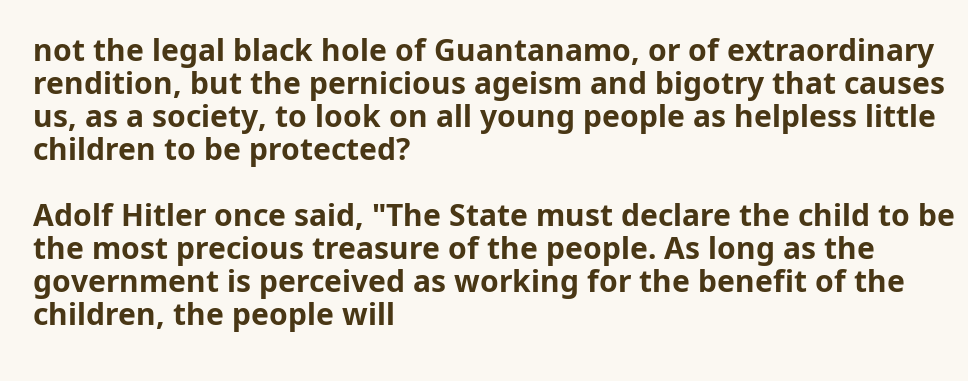not the legal black hole of Guantanamo, or of extraordinary rendition, but the pernicious ageism and bigotry that causes us, as a society, to look on all young people as helpless little children to be protected?

Adolf Hitler once said, "The State must declare the child to be the most precious treasure of the people. As long as the government is perceived as working for the benefit of the children, the people will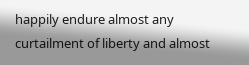happily endure almost any curtailment of liberty and almost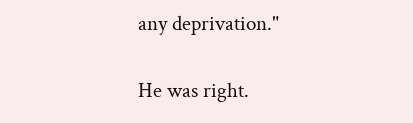any deprivation."

He was right.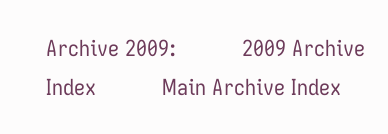Archive 2009:           2009 Archive Index           Main Archive Index